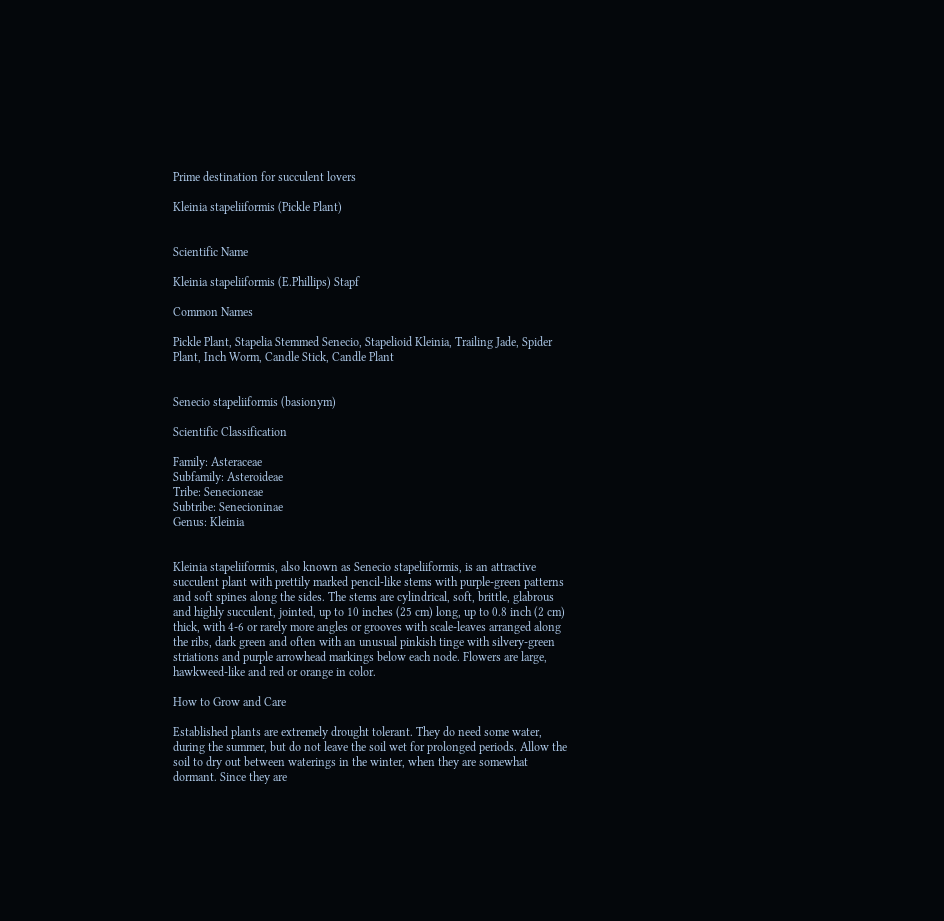Prime destination for succulent lovers

Kleinia stapeliiformis (Pickle Plant)


Scientific Name

Kleinia stapeliiformis (E.Phillips) Stapf

Common Names

Pickle Plant, Stapelia Stemmed Senecio, Stapelioid Kleinia, Trailing Jade, Spider Plant, Inch Worm, Candle Stick, Candle Plant


Senecio stapeliiformis (basionym)

Scientific Classification

Family: Asteraceae
Subfamily: Asteroideae
Tribe: Senecioneae
Subtribe: Senecioninae
Genus: Kleinia


Kleinia stapeliiformis, also known as Senecio stapeliiformis, is an attractive succulent plant with prettily marked pencil-like stems with purple-green patterns and soft spines along the sides. The stems are cylindrical, soft, brittle, glabrous and highly succulent, jointed, up to 10 inches (25 cm) long, up to 0.8 inch (2 cm) thick, with 4-6 or rarely more angles or grooves with scale-leaves arranged along the ribs, dark green and often with an unusual pinkish tinge with silvery-green striations and purple arrowhead markings below each node. Flowers are large, hawkweed-like and red or orange in color.

How to Grow and Care

Established plants are extremely drought tolerant. They do need some water, during the summer, but do not leave the soil wet for prolonged periods. Allow the soil to dry out between waterings in the winter, when they are somewhat dormant. Since they are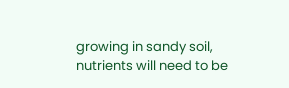growing in sandy soil, nutrients will need to be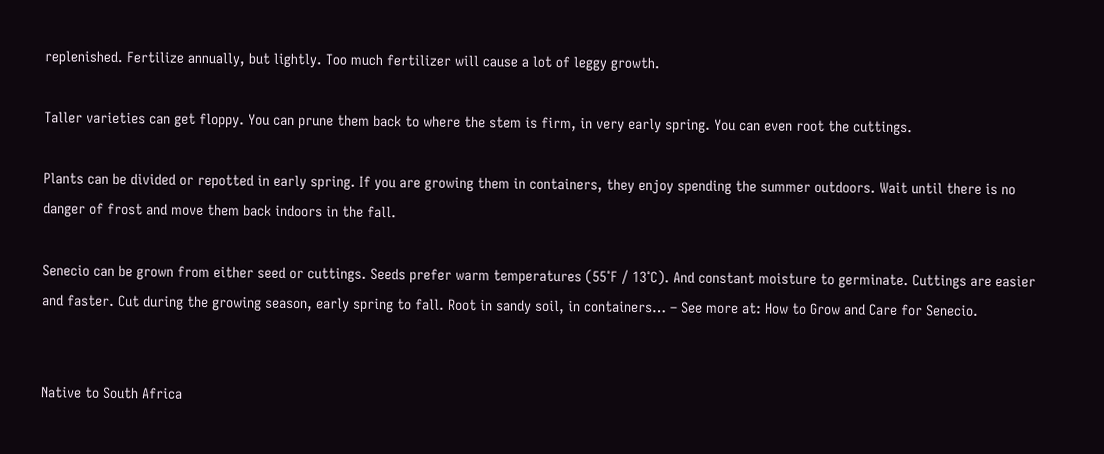replenished. Fertilize annually, but lightly. Too much fertilizer will cause a lot of leggy growth.

Taller varieties can get floppy. You can prune them back to where the stem is firm, in very early spring. You can even root the cuttings.

Plants can be divided or repotted in early spring. If you are growing them in containers, they enjoy spending the summer outdoors. Wait until there is no danger of frost and move them back indoors in the fall.

Senecio can be grown from either seed or cuttings. Seeds prefer warm temperatures (55˚F / 13˚C). And constant moisture to germinate. Cuttings are easier and faster. Cut during the growing season, early spring to fall. Root in sandy soil, in containers… – See more at: How to Grow and Care for Senecio.


Native to South Africa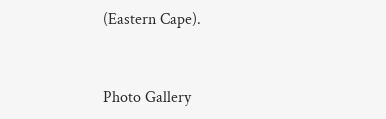(Eastern Cape).


Photo Gallery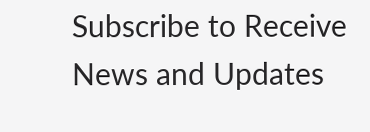Subscribe to Receive News and Updates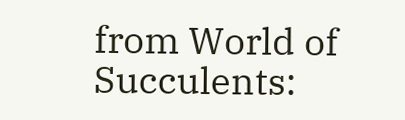from World of Succulents: